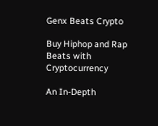Genx Beats Crypto

Buy Hiphop and Rap Beats with Cryptocurrency

An In-Depth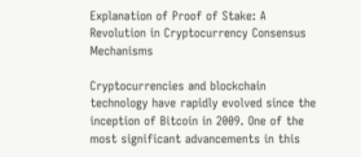Explanation of Proof of Stake: A Revolution in Cryptocurrency Consensus Mechanisms

Cryptocurrencies and blockchain technology have rapidly evolved since the inception of Bitcoin in 2009. One of the most significant advancements in this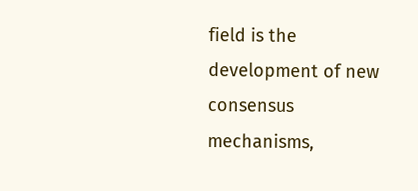field is the development of new consensus mechanisms,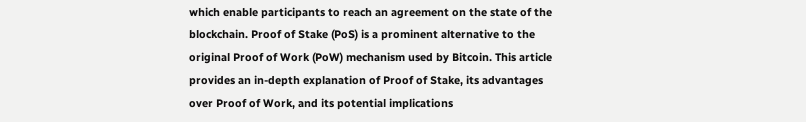which enable participants to reach an agreement on the state of the blockchain. Proof of Stake (PoS) is a prominent alternative to the original Proof of Work (PoW) mechanism used by Bitcoin. This article provides an in-depth explanation of Proof of Stake, its advantages over Proof of Work, and its potential implications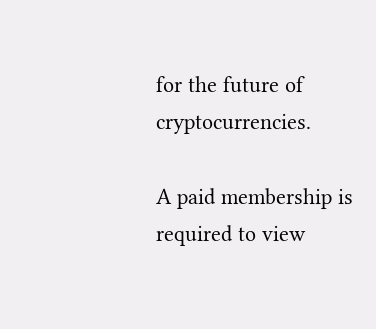for the future of cryptocurrencies.

A paid membership is required to view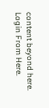content beyond here. Login From Here.